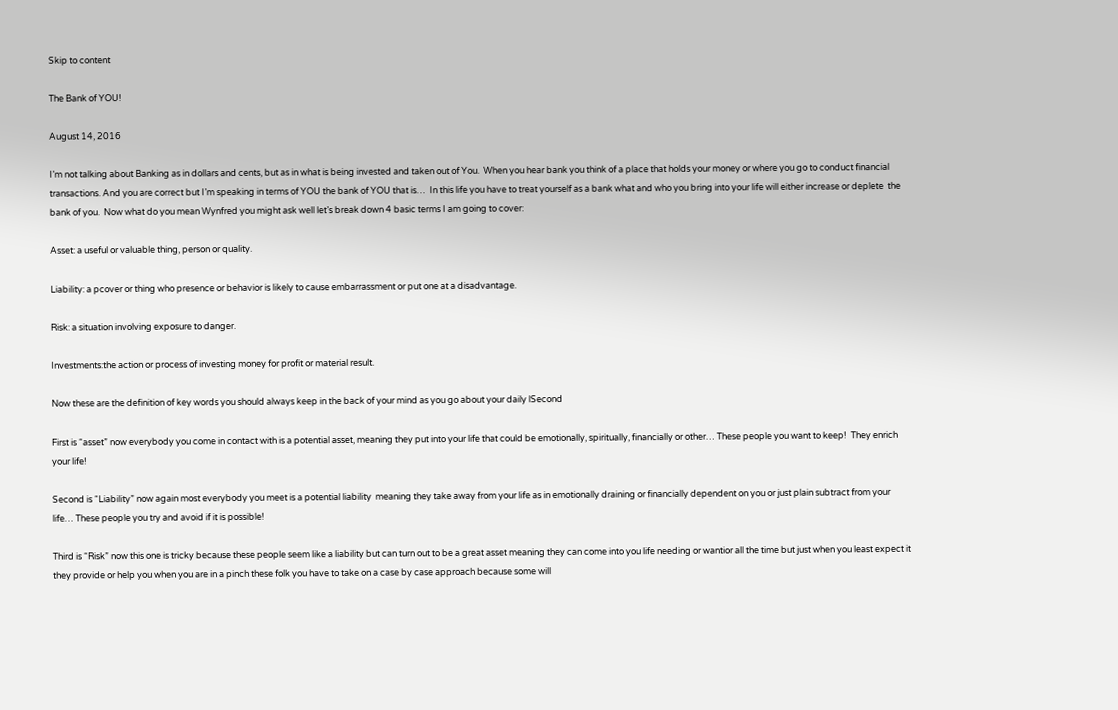Skip to content

The Bank of YOU!

August 14, 2016

I’m not talking about Banking as in dollars and cents, but as in what is being invested and taken out of You.  When you hear bank you think of a place that holds your money or where you go to conduct financial transactions. And you are correct but I’m speaking in terms of YOU the bank of YOU that is…  In this life you have to treat yourself as a bank what and who you bring into your life will either increase or deplete  the bank of you.  Now what do you mean Wynfred you might ask well let’s break down 4 basic terms I am going to cover:

Asset: a useful or valuable thing, person or quality.

Liability: a pcover or thing who presence or behavior is likely to cause embarrassment or put one at a disadvantage.

Risk: a situation involving exposure to danger.

Investments:the action or process of investing money for profit or material result.

Now these are the definition of key words you should always keep in the back of your mind as you go about your daily lSecond

First is “asset” now everybody you come in contact with is a potential asset, meaning they put into your life that could be emotionally, spiritually, financially or other… These people you want to keep!  They enrich your life!

Second is “Liability” now again most everybody you meet is a potential liability  meaning they take away from your life as in emotionally draining or financially dependent on you or just plain subtract from your life… These people you try and avoid if it is possible!

Third is “Risk” now this one is tricky because these people seem like a liability but can turn out to be a great asset meaning they can come into you life needing or wantior all the time but just when you least expect it they provide or help you when you are in a pinch these folk you have to take on a case by case approach because some will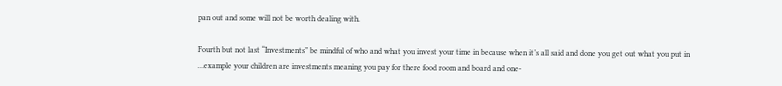pan out and some will not be worth dealing with.

Fourth but not last “Investments” be mindful of who and what you invest your time in because when it’s all said and done you get out what you put in …example your children are investments meaning you pay for there food room and board and one-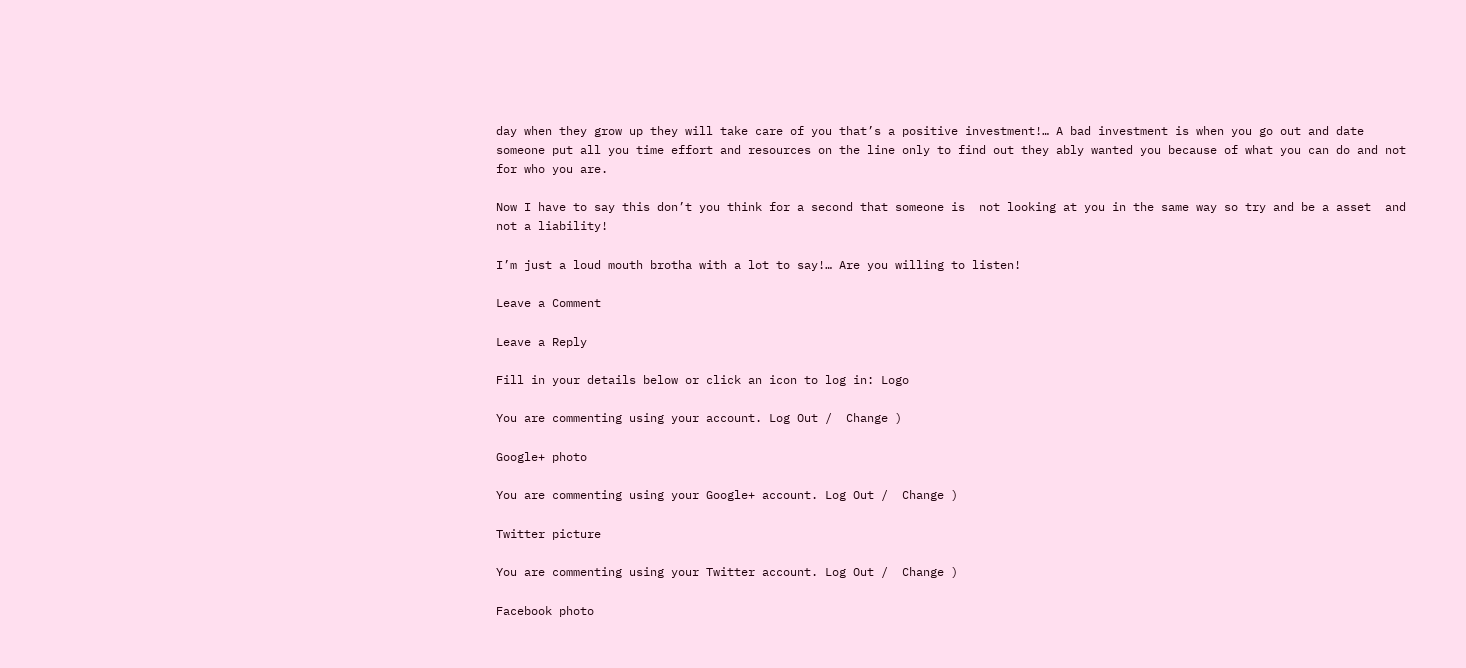day when they grow up they will take care of you that’s a positive investment!… A bad investment is when you go out and date someone put all you time effort and resources on the line only to find out they ably wanted you because of what you can do and not for who you are.

Now I have to say this don’t you think for a second that someone is  not looking at you in the same way so try and be a asset  and not a liability!

I’m just a loud mouth brotha with a lot to say!… Are you willing to listen!

Leave a Comment

Leave a Reply

Fill in your details below or click an icon to log in: Logo

You are commenting using your account. Log Out /  Change )

Google+ photo

You are commenting using your Google+ account. Log Out /  Change )

Twitter picture

You are commenting using your Twitter account. Log Out /  Change )

Facebook photo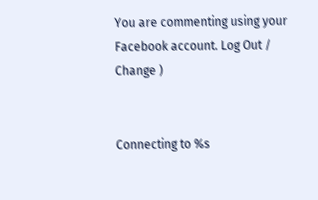You are commenting using your Facebook account. Log Out /  Change )


Connecting to %s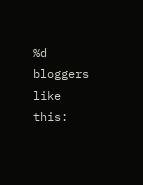%d bloggers like this: